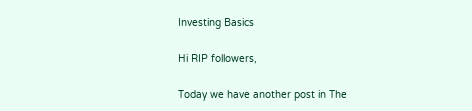Investing Basics

Hi RIP followers,

Today we have another post in The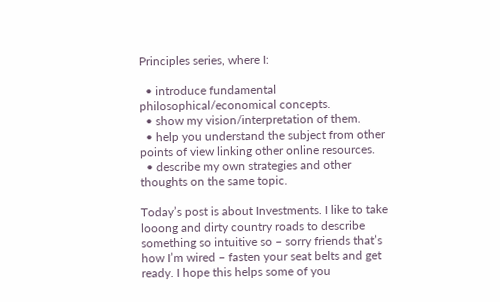Principles series, where I:

  • introduce fundamental philosophical/economical concepts.
  • show my vision/interpretation of them.
  • help you understand the subject from other points of view linking other online resources.
  • describe my own strategies and other thoughts on the same topic.

Today’s post is about Investments. I like to take looong and dirty country roads to describe something so intuitive so – sorry friends that’s how I’m wired – fasten your seat belts and get ready. I hope this helps some of you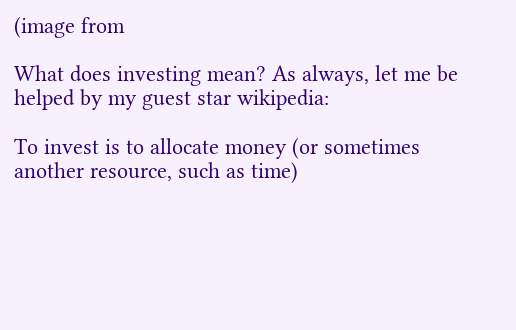(image from

What does investing mean? As always, let me be helped by my guest star wikipedia:

To invest is to allocate money (or sometimes another resource, such as time)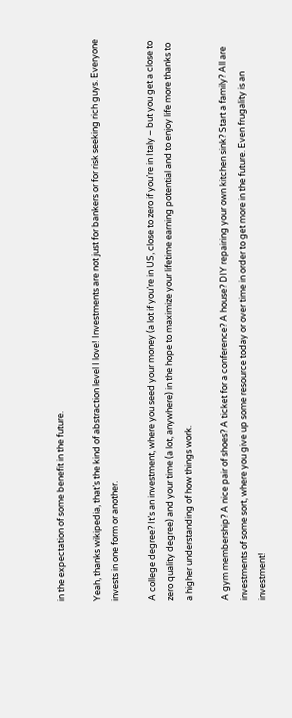in the expectation of some benefit in the future.

Yeah, thanks wikipedia, that’s the kind of abstraction level I love! Investments are not just for bankers or for risk seeking rich guys. Everyone invests in one form or another.

A college degree? It’s an investment, where you seed your money (a lot if you’re in US, close to zero if you’re in Italy – but you get a close to zero quality degree) and your time (a lot, anywhere) in the hope to maximize your lifetime earning potential and to enjoy life more thanks to a higher understanding of how things work.

A gym membership? A nice pair of shoes? A ticket for a conference? A house? DIY repairing your own kitchen sink? Start a family? All are investments of some sort, where you give up some resource today or over time in order to get more in the future. Even frugality is an investment!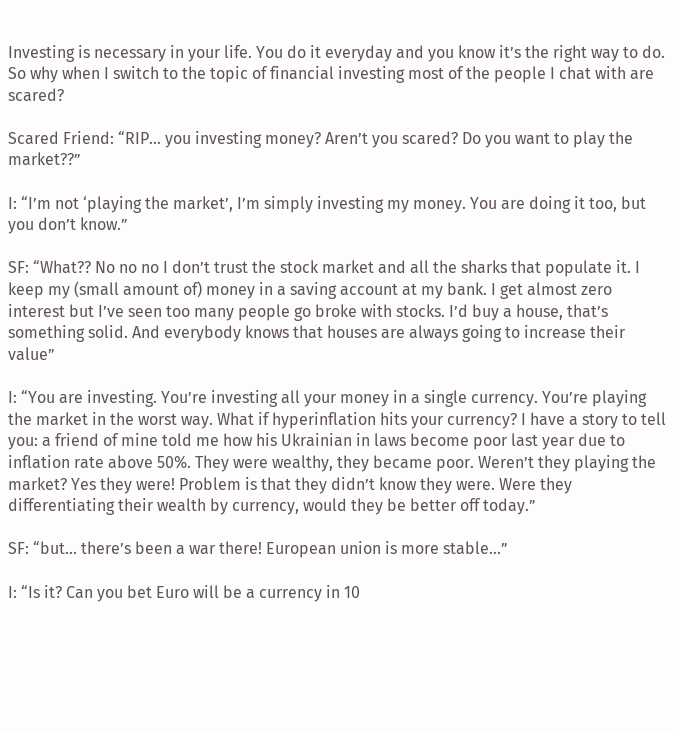Investing is necessary in your life. You do it everyday and you know it’s the right way to do. So why when I switch to the topic of financial investing most of the people I chat with are scared?

Scared Friend: “RIP… you investing money? Aren’t you scared? Do you want to play the market??”

I: “I’m not ‘playing the market’, I’m simply investing my money. You are doing it too, but you don’t know.”

SF: “What?? No no no I don’t trust the stock market and all the sharks that populate it. I keep my (small amount of) money in a saving account at my bank. I get almost zero interest but I’ve seen too many people go broke with stocks. I’d buy a house, that’s something solid. And everybody knows that houses are always going to increase their value”

I: “You are investing. You’re investing all your money in a single currency. You’re playing the market in the worst way. What if hyperinflation hits your currency? I have a story to tell you: a friend of mine told me how his Ukrainian in laws become poor last year due to inflation rate above 50%. They were wealthy, they became poor. Weren’t they playing the market? Yes they were! Problem is that they didn’t know they were. Were they differentiating their wealth by currency, would they be better off today.”

SF: “but… there’s been a war there! European union is more stable…”

I: “Is it? Can you bet Euro will be a currency in 10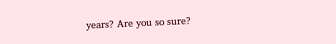years? Are you so sure?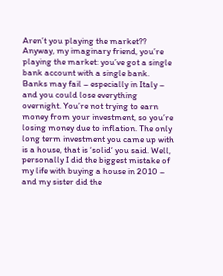Aren’t you playing the market?? Anyway, my imaginary friend, you’re playing the market: you’ve got a single bank account with a single bank. Banks may fail – especially in Italy – and you could lose everything overnight. You’re not trying to earn money from your investment, so you’re losing money due to inflation. The only long term investment you came up with is a house, that is ‘solid‘ you said. Well, personally I did the biggest mistake of my life with buying a house in 2010 – and my sister did the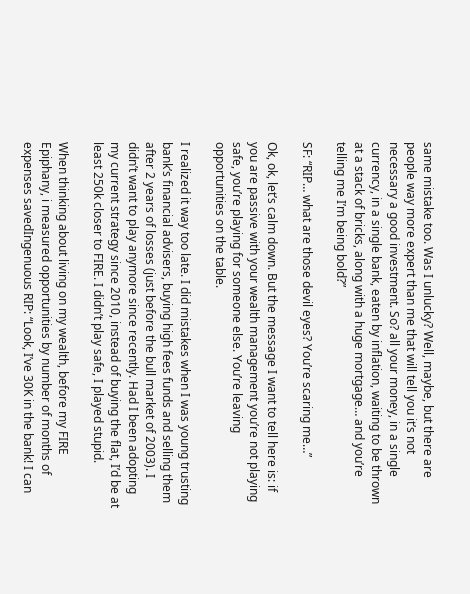same mistake too. Was I unlucky? Well, maybe, but there are people way more expert than me that will tell you it’s not necessary a good investment. So? all your money, in a single currency, in a single bank, eaten by inflation, waiting to be thrown at a stack of bricks, along with a huge mortgage… and you’re telling me I’m being bold?”

SF: “RIP… what are those devil eyes? You’re scaring me…”

Ok, ok, let’s calm down. But the message I want to tell here is: if you are passive with your wealth management you’re not playing safe, you’re playing for someone else. You’re leaving opportunities on the table.

I realized it way too late. I did mistakes when I was young trusting bank’s financial advisers, buying high fees funds and selling them after 2 years of losses (just before the bull market of 2003). I didn’t want to play anymore since recently. Had I been adopting my current strategy since 2010, instead of buying the flat, I’d be at least 250k closer to FIRE. I didn’t play safe, I played stupid.

When thinking about living on my wealth, before my FIRE Epiphany, i measured opportunities by number of months of expenses savedIngenuous RIP: “Look, I’ve 30K in the bank! I can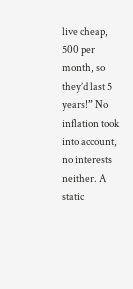live cheap, 500 per month, so they’d last 5 years!” No inflation took into account, no interests neither. A static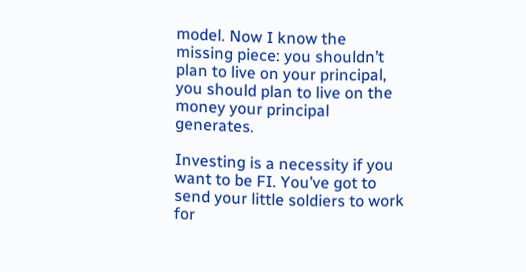model. Now I know the missing piece: you shouldn’t plan to live on your principal, you should plan to live on the money your principal generates.

Investing is a necessity if you want to be FI. You’ve got to send your little soldiers to work for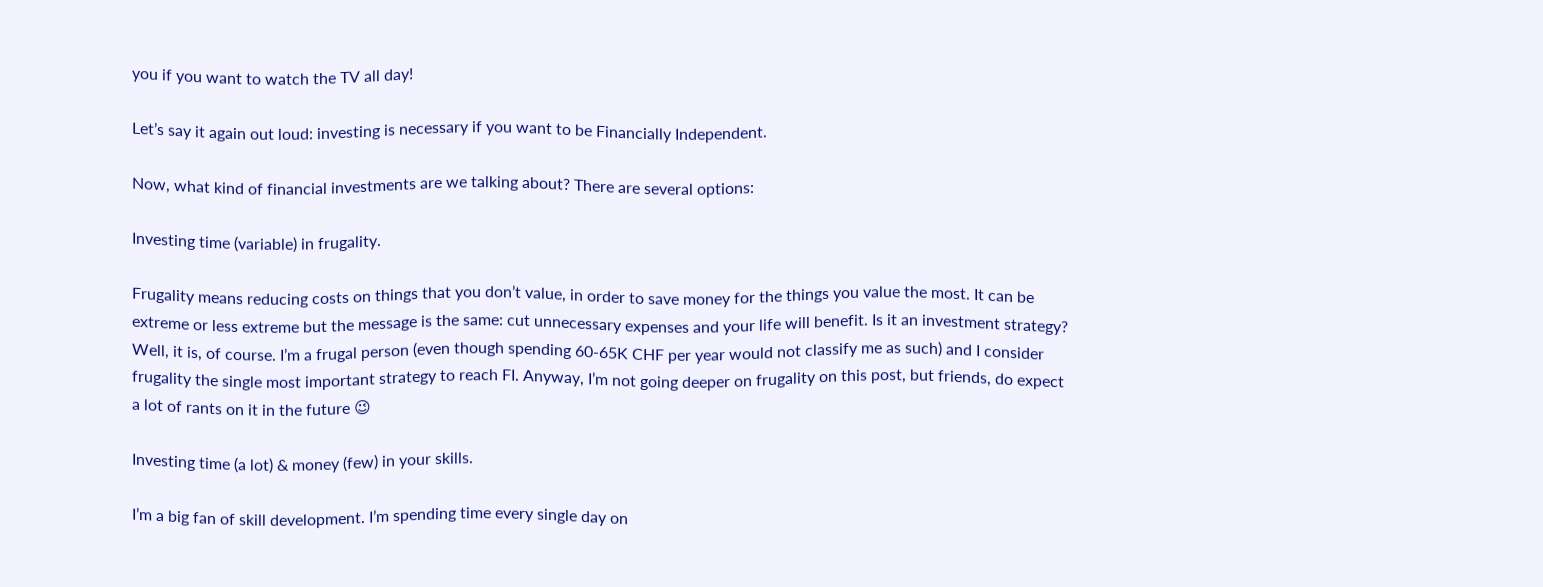you if you want to watch the TV all day!

Let’s say it again out loud: investing is necessary if you want to be Financially Independent.

Now, what kind of financial investments are we talking about? There are several options:

Investing time (variable) in frugality.

Frugality means reducing costs on things that you don’t value, in order to save money for the things you value the most. It can be extreme or less extreme but the message is the same: cut unnecessary expenses and your life will benefit. Is it an investment strategy? Well, it is, of course. I’m a frugal person (even though spending 60-65K CHF per year would not classify me as such) and I consider frugality the single most important strategy to reach FI. Anyway, I’m not going deeper on frugality on this post, but friends, do expect a lot of rants on it in the future 😉

Investing time (a lot) & money (few) in your skills.

I’m a big fan of skill development. I’m spending time every single day on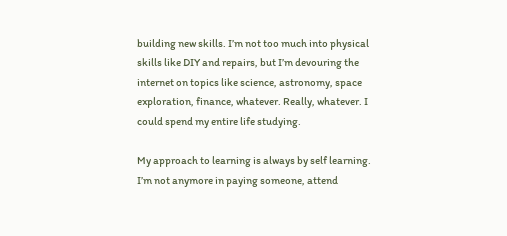building new skills. I’m not too much into physical skills like DIY and repairs, but I’m devouring the internet on topics like science, astronomy, space exploration, finance, whatever. Really, whatever. I could spend my entire life studying.

My approach to learning is always by self learning. I’m not anymore in paying someone, attend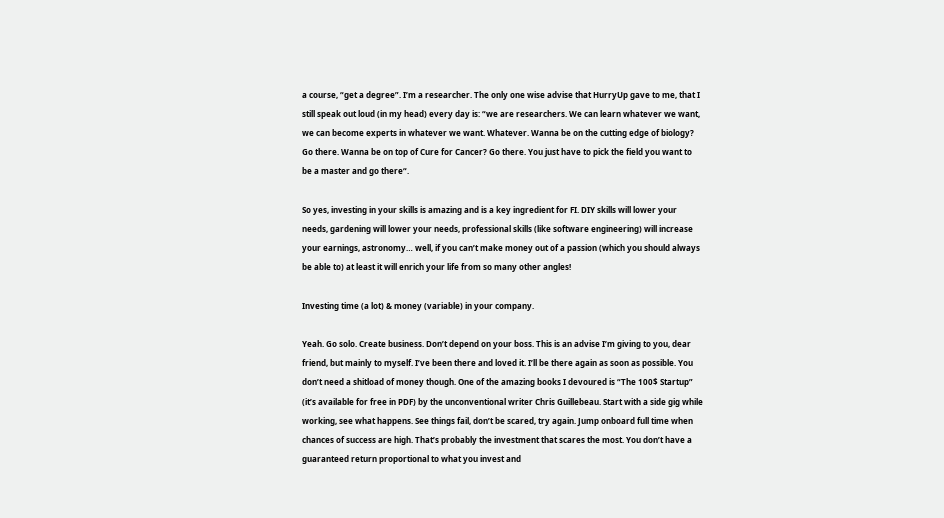a course, “get a degree”. I’m a researcher. The only one wise advise that HurryUp gave to me, that I still speak out loud (in my head) every day is: “we are researchers. We can learn whatever we want, we can become experts in whatever we want. Whatever. Wanna be on the cutting edge of biology? Go there. Wanna be on top of Cure for Cancer? Go there. You just have to pick the field you want to be a master and go there“.

So yes, investing in your skills is amazing and is a key ingredient for FI. DIY skills will lower your needs, gardening will lower your needs, professional skills (like software engineering) will increase your earnings, astronomy… well, if you can’t make money out of a passion (which you should always be able to) at least it will enrich your life from so many other angles!

Investing time (a lot) & money (variable) in your company.

Yeah. Go solo. Create business. Don’t depend on your boss. This is an advise I’m giving to you, dear friend, but mainly to myself. I’ve been there and loved it. I’ll be there again as soon as possible. You don’t need a shitload of money though. One of the amazing books I devoured is “The 100$ Startup” (it’s available for free in PDF) by the unconventional writer Chris Guillebeau. Start with a side gig while working, see what happens. See things fail, don’t be scared, try again. Jump onboard full time when chances of success are high. That’s probably the investment that scares the most. You don’t have a guaranteed return proportional to what you invest and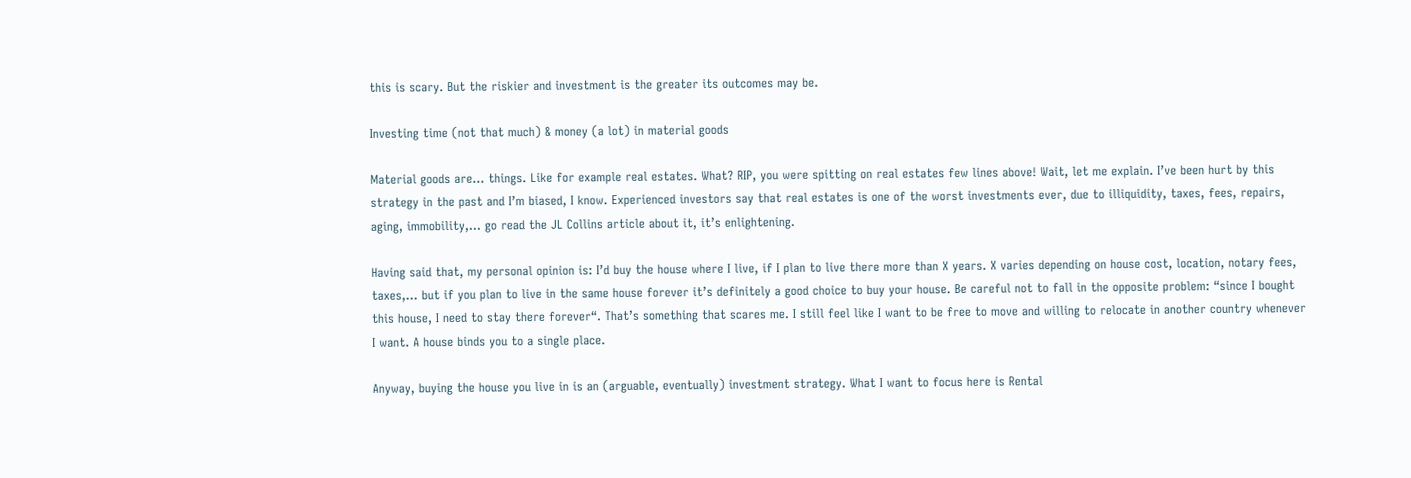this is scary. But the riskier and investment is the greater its outcomes may be.

Investing time (not that much) & money (a lot) in material goods

Material goods are… things. Like for example real estates. What? RIP, you were spitting on real estates few lines above! Wait, let me explain. I’ve been hurt by this strategy in the past and I’m biased, I know. Experienced investors say that real estates is one of the worst investments ever, due to illiquidity, taxes, fees, repairs, aging, immobility,… go read the JL Collins article about it, it’s enlightening.

Having said that, my personal opinion is: I’d buy the house where I live, if I plan to live there more than X years. X varies depending on house cost, location, notary fees, taxes,… but if you plan to live in the same house forever it’s definitely a good choice to buy your house. Be careful not to fall in the opposite problem: “since I bought this house, I need to stay there forever“. That’s something that scares me. I still feel like I want to be free to move and willing to relocate in another country whenever I want. A house binds you to a single place.

Anyway, buying the house you live in is an (arguable, eventually) investment strategy. What I want to focus here is Rental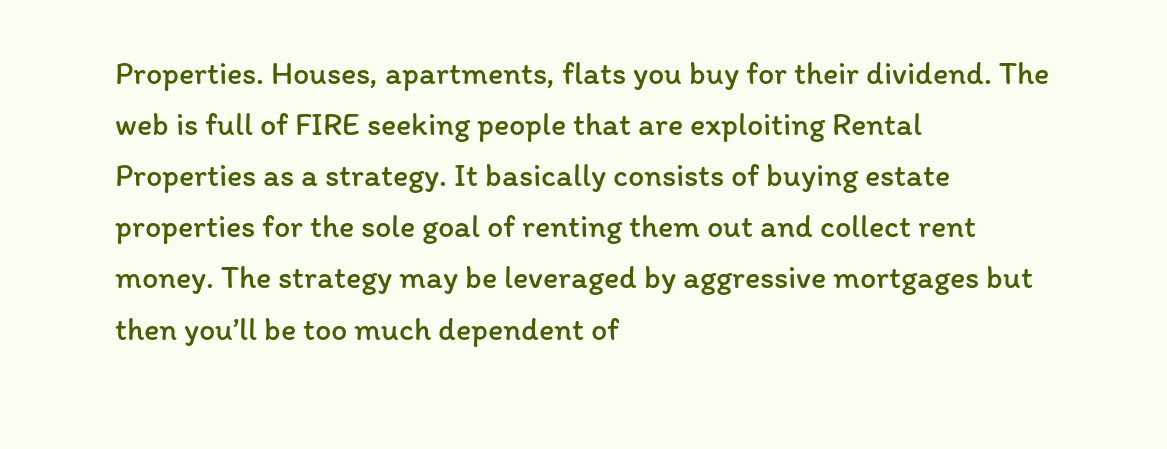Properties. Houses, apartments, flats you buy for their dividend. The web is full of FIRE seeking people that are exploiting Rental Properties as a strategy. It basically consists of buying estate properties for the sole goal of renting them out and collect rent money. The strategy may be leveraged by aggressive mortgages but then you’ll be too much dependent of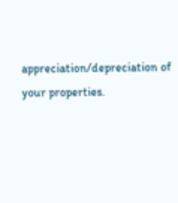appreciation/depreciation of your properties.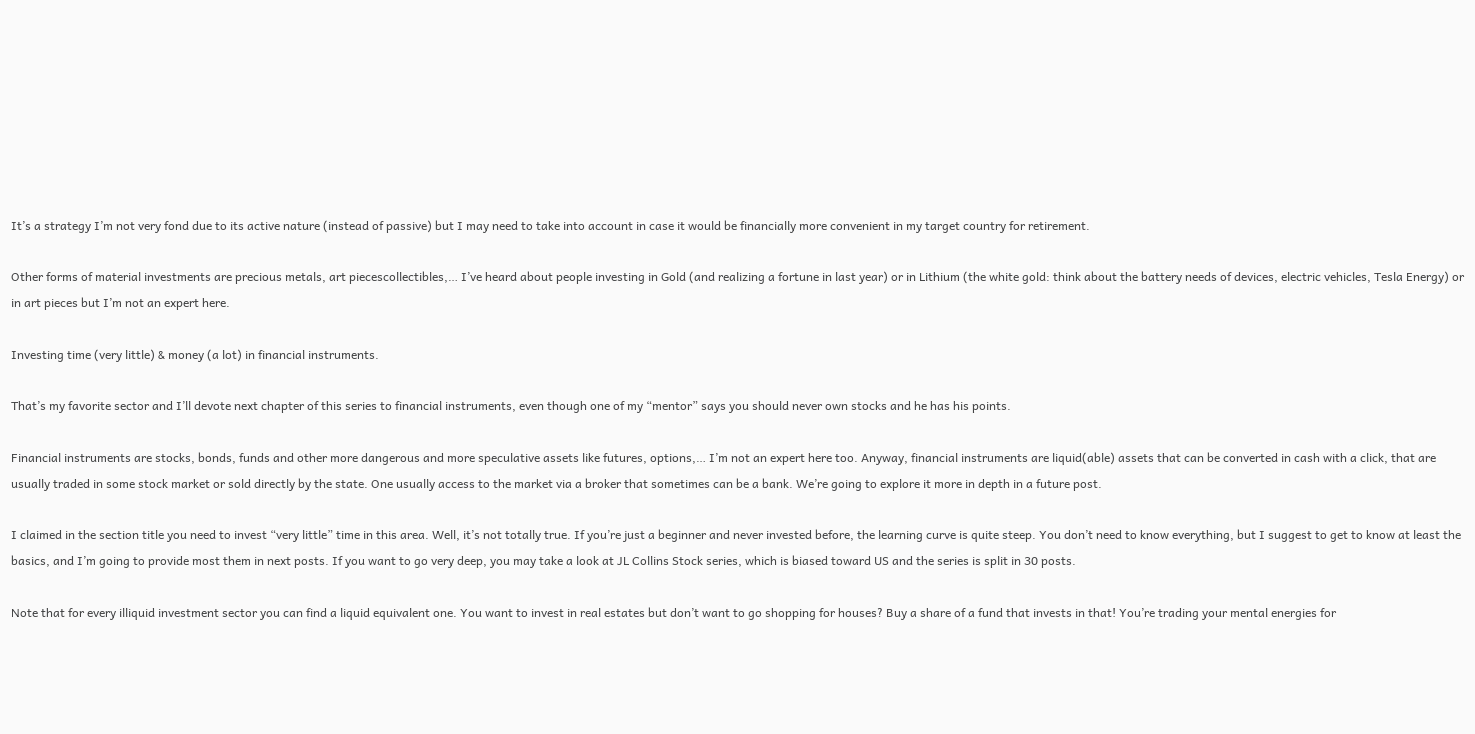It’s a strategy I’m not very fond due to its active nature (instead of passive) but I may need to take into account in case it would be financially more convenient in my target country for retirement.

Other forms of material investments are precious metals, art piecescollectibles,… I’ve heard about people investing in Gold (and realizing a fortune in last year) or in Lithium (the white gold: think about the battery needs of devices, electric vehicles, Tesla Energy) or in art pieces but I’m not an expert here.

Investing time (very little) & money (a lot) in financial instruments.

That’s my favorite sector and I’ll devote next chapter of this series to financial instruments, even though one of my “mentor” says you should never own stocks and he has his points.

Financial instruments are stocks, bonds, funds and other more dangerous and more speculative assets like futures, options,… I’m not an expert here too. Anyway, financial instruments are liquid(able) assets that can be converted in cash with a click, that are usually traded in some stock market or sold directly by the state. One usually access to the market via a broker that sometimes can be a bank. We’re going to explore it more in depth in a future post.

I claimed in the section title you need to invest “very little” time in this area. Well, it’s not totally true. If you’re just a beginner and never invested before, the learning curve is quite steep. You don’t need to know everything, but I suggest to get to know at least the basics, and I’m going to provide most them in next posts. If you want to go very deep, you may take a look at JL Collins Stock series, which is biased toward US and the series is split in 30 posts.

Note that for every illiquid investment sector you can find a liquid equivalent one. You want to invest in real estates but don’t want to go shopping for houses? Buy a share of a fund that invests in that! You’re trading your mental energies for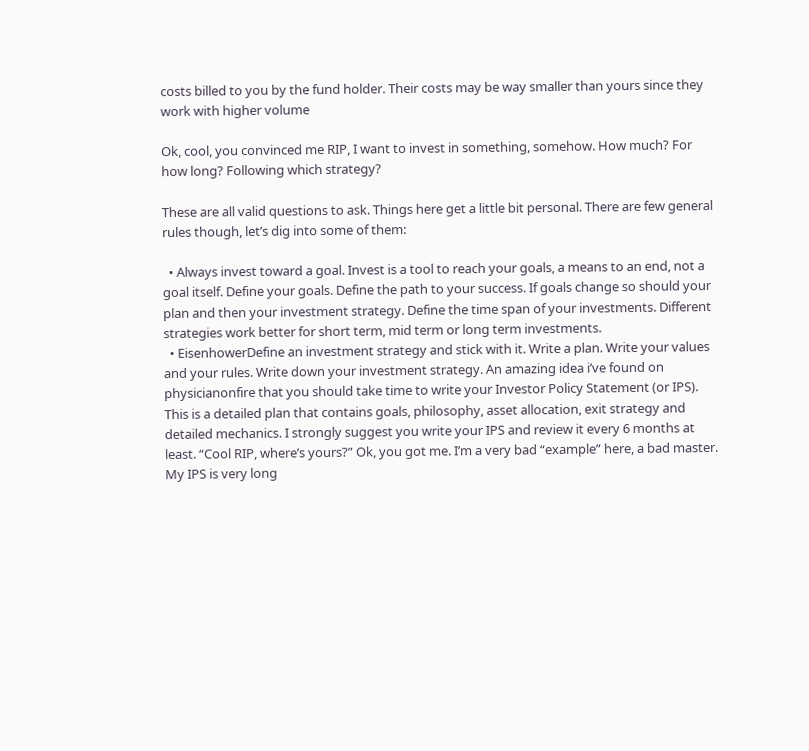costs billed to you by the fund holder. Their costs may be way smaller than yours since they work with higher volume

Ok, cool, you convinced me RIP, I want to invest in something, somehow. How much? For how long? Following which strategy?

These are all valid questions to ask. Things here get a little bit personal. There are few general rules though, let’s dig into some of them:

  • Always invest toward a goal. Invest is a tool to reach your goals, a means to an end, not a goal itself. Define your goals. Define the path to your success. If goals change so should your plan and then your investment strategy. Define the time span of your investments. Different strategies work better for short term, mid term or long term investments.
  • EisenhowerDefine an investment strategy and stick with it. Write a plan. Write your values and your rules. Write down your investment strategy. An amazing idea i’ve found on physicianonfire that you should take time to write your Investor Policy Statement (or IPS). This is a detailed plan that contains goals, philosophy, asset allocation, exit strategy and detailed mechanics. I strongly suggest you write your IPS and review it every 6 months at least. “Cool RIP, where’s yours?” Ok, you got me. I’m a very bad “example” here, a bad master. My IPS is very long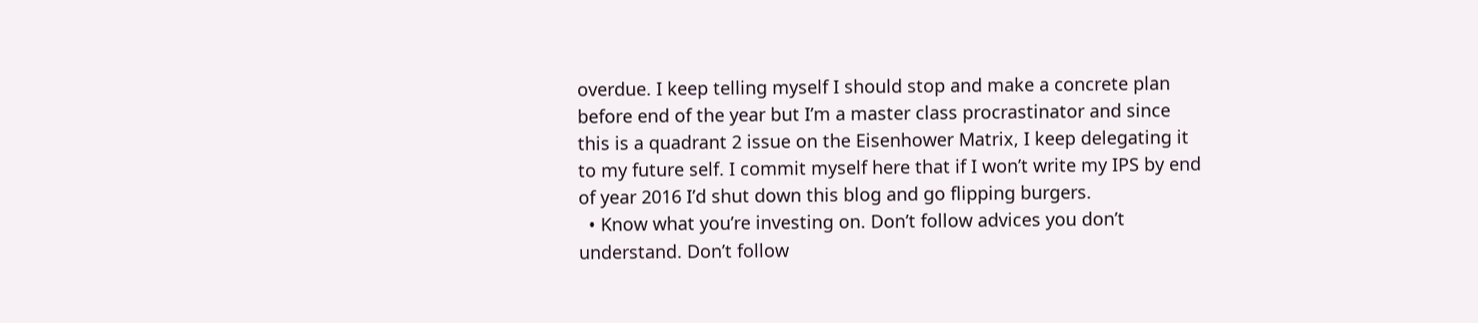overdue. I keep telling myself I should stop and make a concrete plan before end of the year but I’m a master class procrastinator and since this is a quadrant 2 issue on the Eisenhower Matrix, I keep delegating it to my future self. I commit myself here that if I won’t write my IPS by end of year 2016 I’d shut down this blog and go flipping burgers.
  • Know what you’re investing on. Don’t follow advices you don’t understand. Don’t follow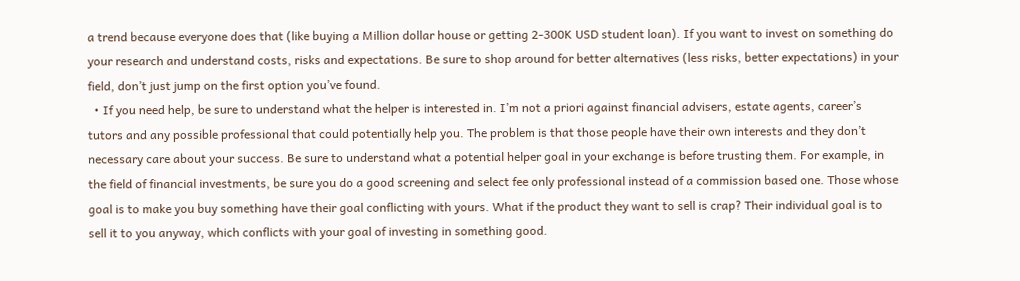a trend because everyone does that (like buying a Million dollar house or getting 2-300K USD student loan). If you want to invest on something do your research and understand costs, risks and expectations. Be sure to shop around for better alternatives (less risks, better expectations) in your field, don’t just jump on the first option you’ve found.
  • If you need help, be sure to understand what the helper is interested in. I’m not a priori against financial advisers, estate agents, career’s tutors and any possible professional that could potentially help you. The problem is that those people have their own interests and they don’t necessary care about your success. Be sure to understand what a potential helper goal in your exchange is before trusting them. For example, in the field of financial investments, be sure you do a good screening and select fee only professional instead of a commission based one. Those whose goal is to make you buy something have their goal conflicting with yours. What if the product they want to sell is crap? Their individual goal is to sell it to you anyway, which conflicts with your goal of investing in something good.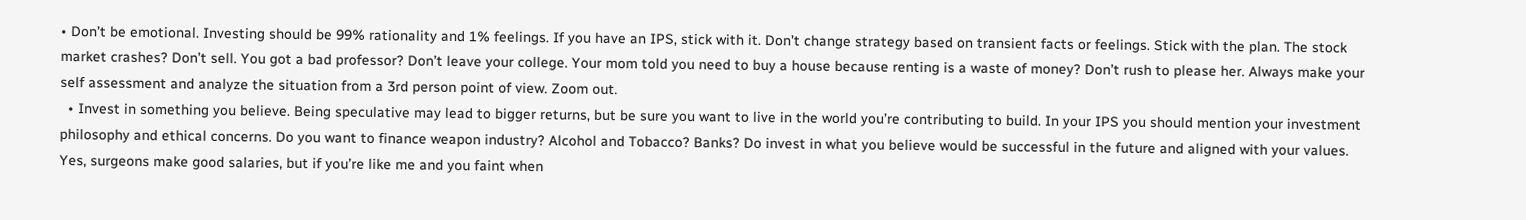• Don’t be emotional. Investing should be 99% rationality and 1% feelings. If you have an IPS, stick with it. Don’t change strategy based on transient facts or feelings. Stick with the plan. The stock market crashes? Don’t sell. You got a bad professor? Don’t leave your college. Your mom told you need to buy a house because renting is a waste of money? Don’t rush to please her. Always make your self assessment and analyze the situation from a 3rd person point of view. Zoom out.
  • Invest in something you believe. Being speculative may lead to bigger returns, but be sure you want to live in the world you’re contributing to build. In your IPS you should mention your investment philosophy and ethical concerns. Do you want to finance weapon industry? Alcohol and Tobacco? Banks? Do invest in what you believe would be successful in the future and aligned with your values. Yes, surgeons make good salaries, but if you’re like me and you faint when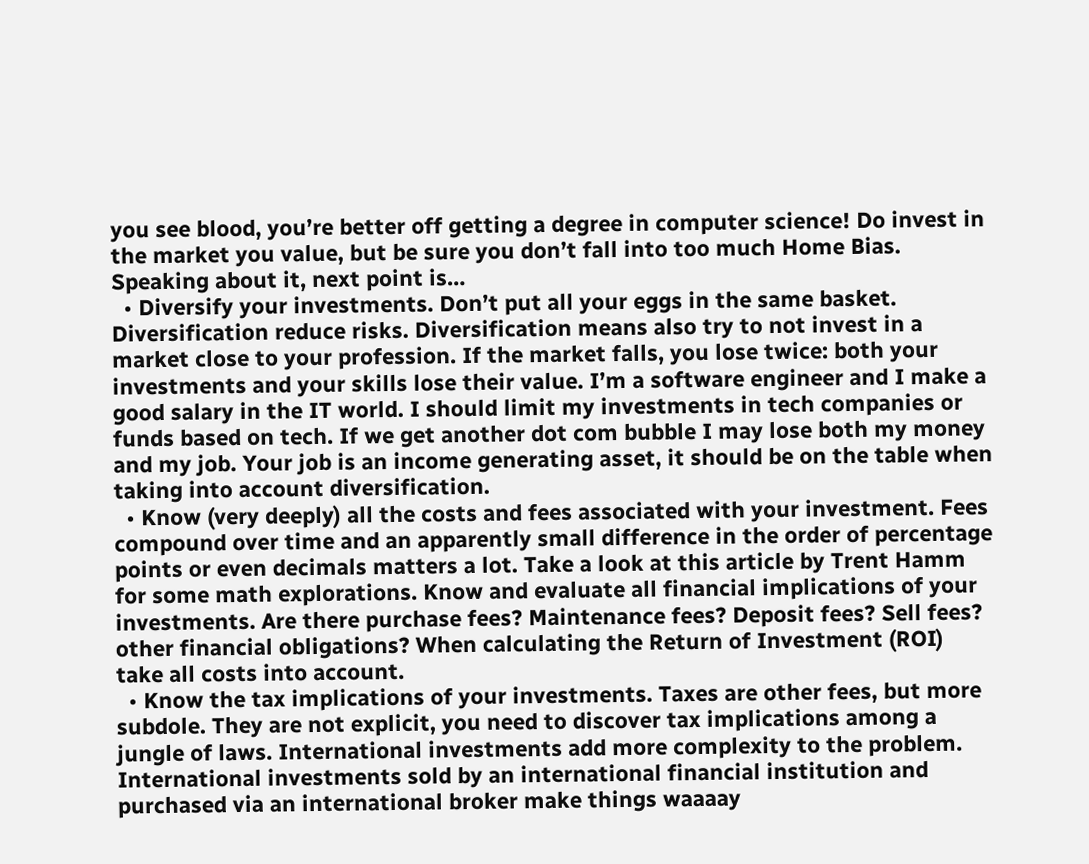you see blood, you’re better off getting a degree in computer science! Do invest in the market you value, but be sure you don’t fall into too much Home Bias. Speaking about it, next point is…
  • Diversify your investments. Don’t put all your eggs in the same basket. Diversification reduce risks. Diversification means also try to not invest in a market close to your profession. If the market falls, you lose twice: both your investments and your skills lose their value. I’m a software engineer and I make a good salary in the IT world. I should limit my investments in tech companies or funds based on tech. If we get another dot com bubble I may lose both my money and my job. Your job is an income generating asset, it should be on the table when taking into account diversification.
  • Know (very deeply) all the costs and fees associated with your investment. Fees compound over time and an apparently small difference in the order of percentage points or even decimals matters a lot. Take a look at this article by Trent Hamm for some math explorations. Know and evaluate all financial implications of your investments. Are there purchase fees? Maintenance fees? Deposit fees? Sell fees? other financial obligations? When calculating the Return of Investment (ROI) take all costs into account.
  • Know the tax implications of your investments. Taxes are other fees, but more subdole. They are not explicit, you need to discover tax implications among a jungle of laws. International investments add more complexity to the problem. International investments sold by an international financial institution and purchased via an international broker make things waaaay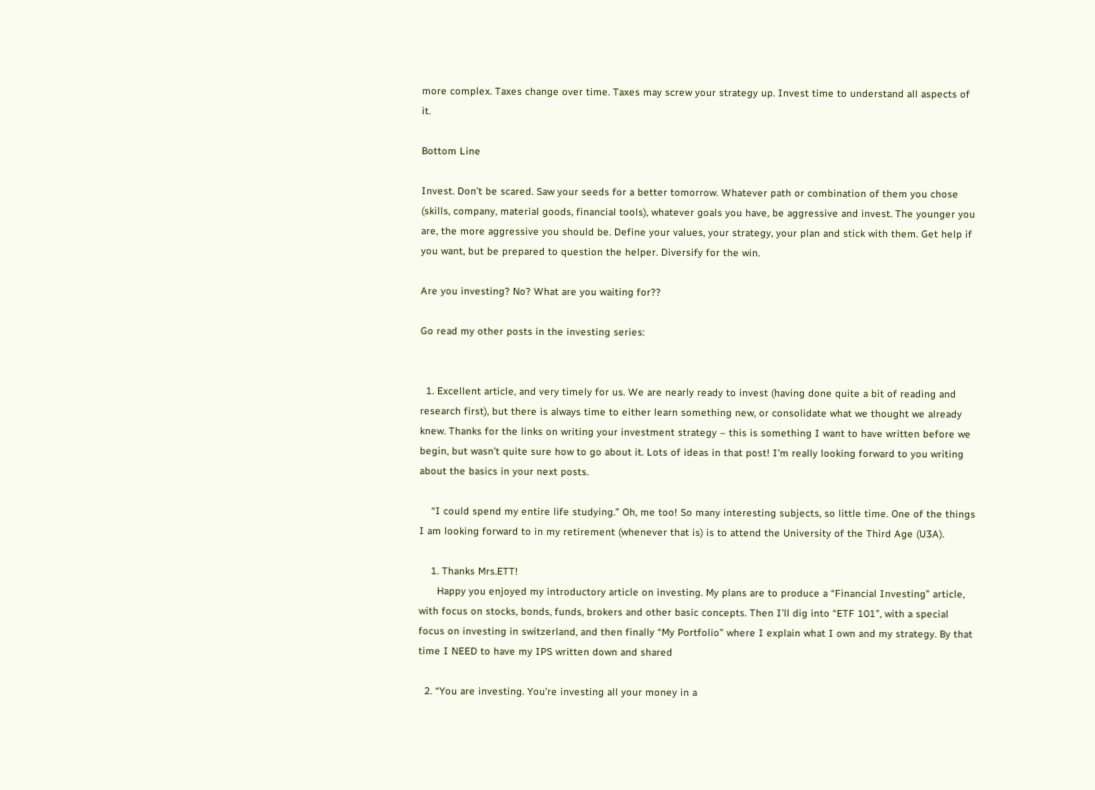more complex. Taxes change over time. Taxes may screw your strategy up. Invest time to understand all aspects of it.

Bottom Line

Invest. Don’t be scared. Saw your seeds for a better tomorrow. Whatever path or combination of them you chose (skills, company, material goods, financial tools), whatever goals you have, be aggressive and invest. The younger you are, the more aggressive you should be. Define your values, your strategy, your plan and stick with them. Get help if you want, but be prepared to question the helper. Diversify for the win.

Are you investing? No? What are you waiting for??

Go read my other posts in the investing series:


  1. Excellent article, and very timely for us. We are nearly ready to invest (having done quite a bit of reading and research first), but there is always time to either learn something new, or consolidate what we thought we already knew. Thanks for the links on writing your investment strategy – this is something I want to have written before we begin, but wasn’t quite sure how to go about it. Lots of ideas in that post! I’m really looking forward to you writing about the basics in your next posts.

    “I could spend my entire life studying.” Oh, me too! So many interesting subjects, so little time. One of the things I am looking forward to in my retirement (whenever that is) is to attend the University of the Third Age (U3A).

    1. Thanks Mrs.ETT!
      Happy you enjoyed my introductory article on investing. My plans are to produce a “Financial Investing” article, with focus on stocks, bonds, funds, brokers and other basic concepts. Then I’ll dig into “ETF 101”, with a special focus on investing in switzerland, and then finally “My Portfolio” where I explain what I own and my strategy. By that time I NEED to have my IPS written down and shared

  2. “You are investing. You’re investing all your money in a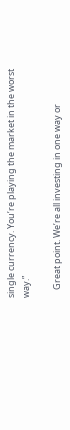single currency. You’re playing the market in the worst way.”

    Great point. We’re all investing in one way or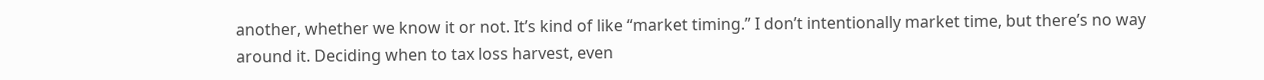another, whether we know it or not. It’s kind of like “market timing.” I don’t intentionally market time, but there’s no way around it. Deciding when to tax loss harvest, even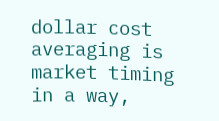dollar cost averaging is market timing in a way,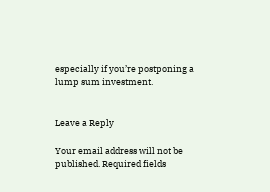especially if you’re postponing a lump sum investment.


Leave a Reply

Your email address will not be published. Required fields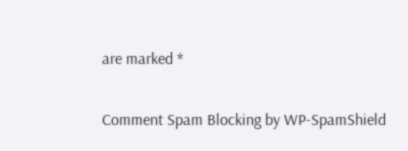are marked *

Comment Spam Blocking by WP-SpamShield